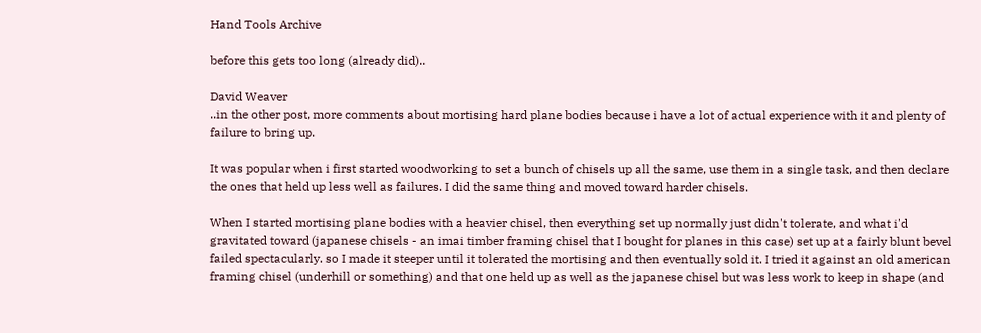Hand Tools Archive

before this gets too long (already did)..

David Weaver
..in the other post, more comments about mortising hard plane bodies because i have a lot of actual experience with it and plenty of failure to bring up.

It was popular when i first started woodworking to set a bunch of chisels up all the same, use them in a single task, and then declare the ones that held up less well as failures. I did the same thing and moved toward harder chisels.

When I started mortising plane bodies with a heavier chisel, then everything set up normally just didn't tolerate, and what i'd gravitated toward (japanese chisels - an imai timber framing chisel that I bought for planes in this case) set up at a fairly blunt bevel failed spectacularly. so I made it steeper until it tolerated the mortising and then eventually sold it. I tried it against an old american framing chisel (underhill or something) and that one held up as well as the japanese chisel but was less work to keep in shape (and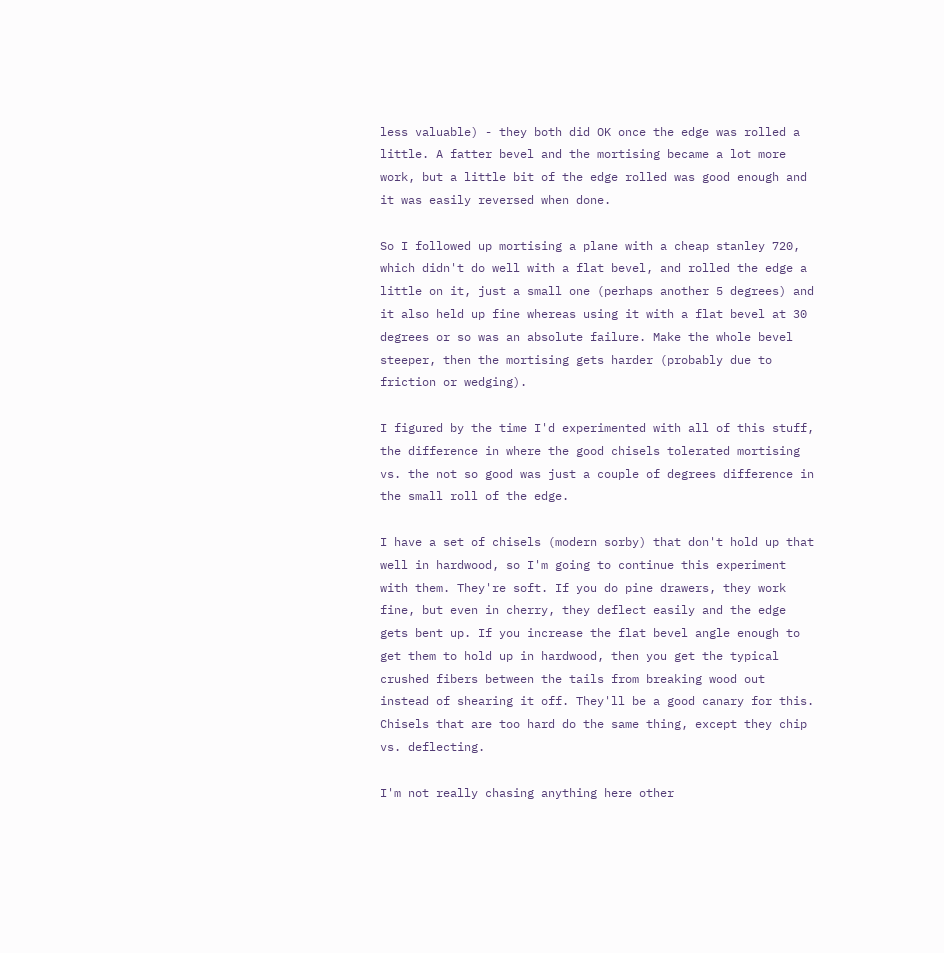less valuable) - they both did OK once the edge was rolled a little. A fatter bevel and the mortising became a lot more work, but a little bit of the edge rolled was good enough and it was easily reversed when done.

So I followed up mortising a plane with a cheap stanley 720, which didn't do well with a flat bevel, and rolled the edge a little on it, just a small one (perhaps another 5 degrees) and it also held up fine whereas using it with a flat bevel at 30 degrees or so was an absolute failure. Make the whole bevel steeper, then the mortising gets harder (probably due to friction or wedging).

I figured by the time I'd experimented with all of this stuff, the difference in where the good chisels tolerated mortising vs. the not so good was just a couple of degrees difference in the small roll of the edge.

I have a set of chisels (modern sorby) that don't hold up that well in hardwood, so I'm going to continue this experiment with them. They're soft. If you do pine drawers, they work fine, but even in cherry, they deflect easily and the edge gets bent up. If you increase the flat bevel angle enough to get them to hold up in hardwood, then you get the typical crushed fibers between the tails from breaking wood out instead of shearing it off. They'll be a good canary for this. Chisels that are too hard do the same thing, except they chip vs. deflecting.

I'm not really chasing anything here other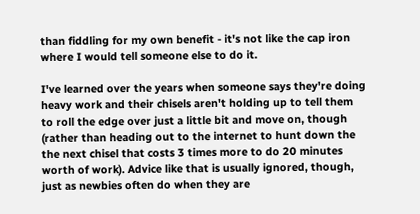than fiddling for my own benefit - it's not like the cap iron where I would tell someone else to do it.

I've learned over the years when someone says they're doing heavy work and their chisels aren't holding up to tell them to roll the edge over just a little bit and move on, though (rather than heading out to the internet to hunt down the the next chisel that costs 3 times more to do 20 minutes worth of work). Advice like that is usually ignored, though, just as newbies often do when they are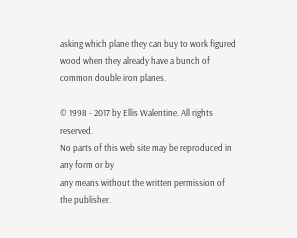asking which plane they can buy to work figured wood when they already have a bunch of common double iron planes.

© 1998 - 2017 by Ellis Walentine. All rights reserved.
No parts of this web site may be reproduced in any form or by
any means without the written permission of the publisher.